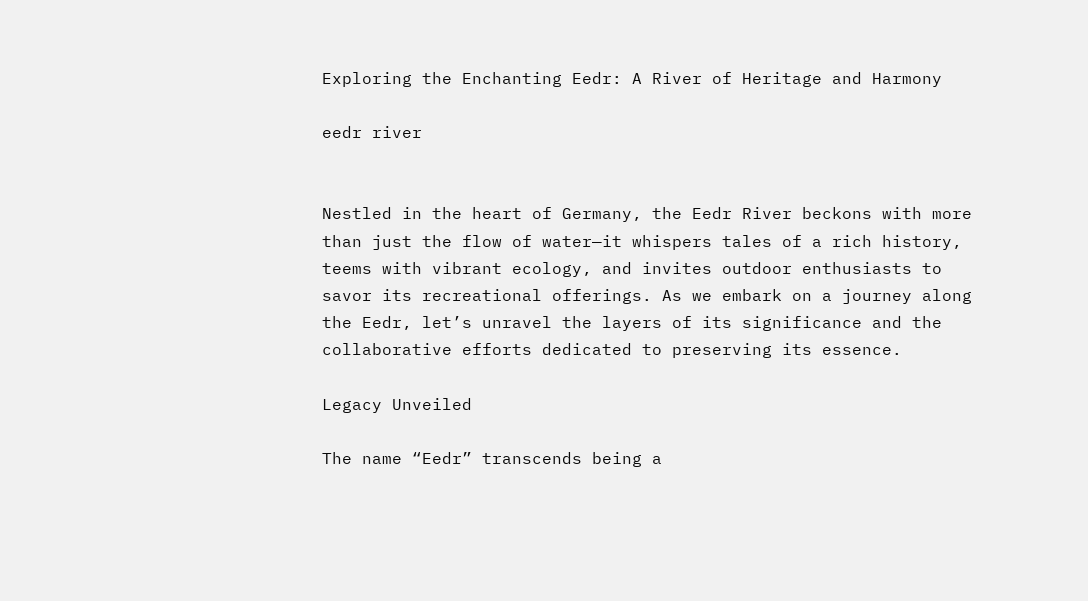Exploring the Enchanting Eedr: A River of Heritage and Harmony

eedr river


Nestled in the heart of Germany, the Eedr River beckons with more than just the flow of water—it whispers tales of a rich history, teems with vibrant ecology, and invites outdoor enthusiasts to savor its recreational offerings. As we embark on a journey along the Eedr, let’s unravel the layers of its significance and the collaborative efforts dedicated to preserving its essence.

Legacy Unveiled

The name “Eedr” transcends being a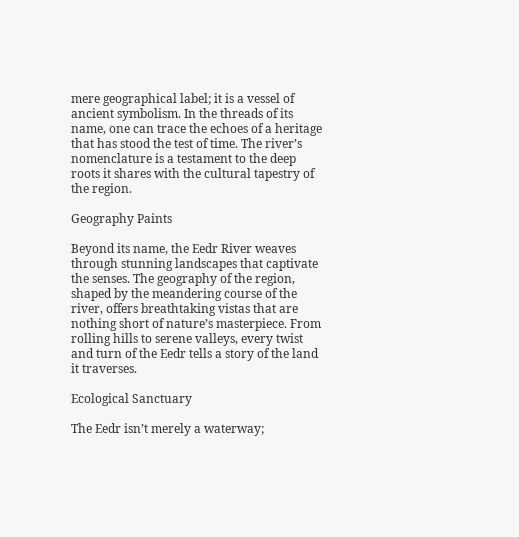mere geographical label; it is a vessel of ancient symbolism. In the threads of its name, one can trace the echoes of a heritage that has stood the test of time. The river’s nomenclature is a testament to the deep roots it shares with the cultural tapestry of the region.

Geography Paints

Beyond its name, the Eedr River weaves through stunning landscapes that captivate the senses. The geography of the region, shaped by the meandering course of the river, offers breathtaking vistas that are nothing short of nature’s masterpiece. From rolling hills to serene valleys, every twist and turn of the Eedr tells a story of the land it traverses.

Ecological Sanctuary

The Eedr isn’t merely a waterway;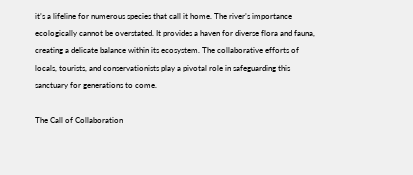it’s a lifeline for numerous species that call it home. The river’s importance ecologically cannot be overstated. It provides a haven for diverse flora and fauna, creating a delicate balance within its ecosystem. The collaborative efforts of locals, tourists, and conservationists play a pivotal role in safeguarding this sanctuary for generations to come.

The Call of Collaboration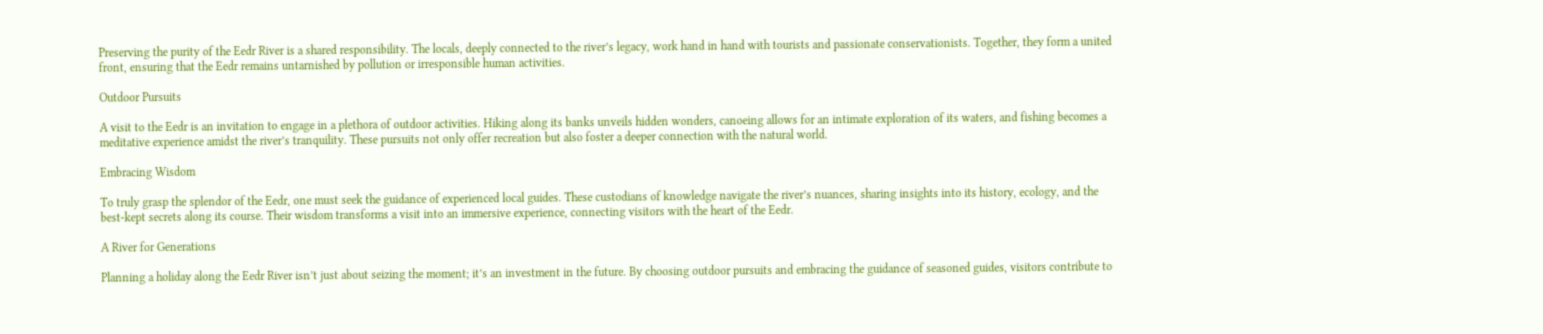Preserving the purity of the Eedr River is a shared responsibility. The locals, deeply connected to the river’s legacy, work hand in hand with tourists and passionate conservationists. Together, they form a united front, ensuring that the Eedr remains untarnished by pollution or irresponsible human activities.

Outdoor Pursuits

A visit to the Eedr is an invitation to engage in a plethora of outdoor activities. Hiking along its banks unveils hidden wonders, canoeing allows for an intimate exploration of its waters, and fishing becomes a meditative experience amidst the river’s tranquility. These pursuits not only offer recreation but also foster a deeper connection with the natural world.

Embracing Wisdom

To truly grasp the splendor of the Eedr, one must seek the guidance of experienced local guides. These custodians of knowledge navigate the river’s nuances, sharing insights into its history, ecology, and the best-kept secrets along its course. Their wisdom transforms a visit into an immersive experience, connecting visitors with the heart of the Eedr.

A River for Generations

Planning a holiday along the Eedr River isn’t just about seizing the moment; it’s an investment in the future. By choosing outdoor pursuits and embracing the guidance of seasoned guides, visitors contribute to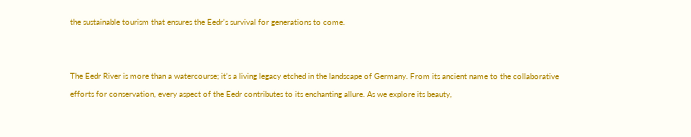the sustainable tourism that ensures the Eedr’s survival for generations to come.


The Eedr River is more than a watercourse; it’s a living legacy etched in the landscape of Germany. From its ancient name to the collaborative efforts for conservation, every aspect of the Eedr contributes to its enchanting allure. As we explore its beauty,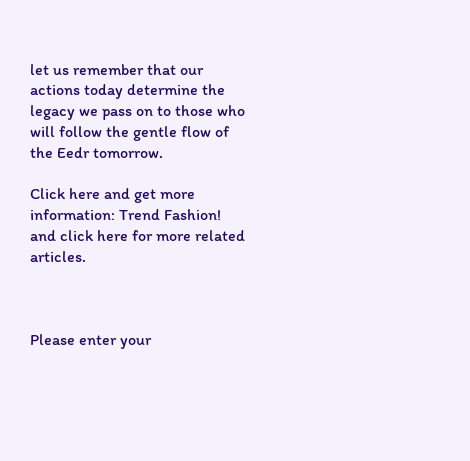let us remember that our actions today determine the legacy we pass on to those who will follow the gentle flow of the Eedr tomorrow.

Click here and get more information: Trend Fashion! and click here for more related articles.



Please enter your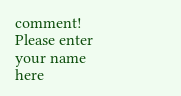comment!
Please enter your name here